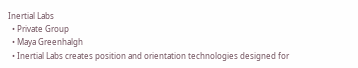Inertial Labs
  • Private Group
  • Maya Greenhalgh
  • Inertial Labs creates position and orientation technologies designed for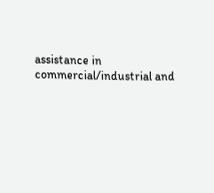assistance in commercial/industrial and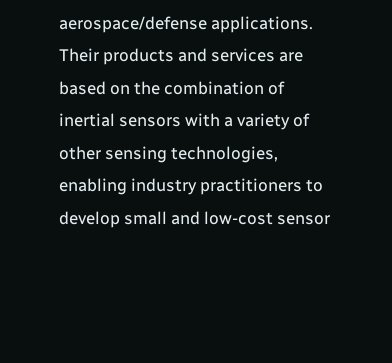aerospace/defense applications. Their products and services are based on the combination of inertial sensors with a variety of other sensing technologies, enabling industry practitioners to develop small and low-cost sensor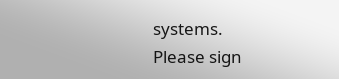systems.
Please sign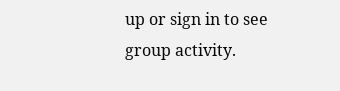up or sign in to see group activity.